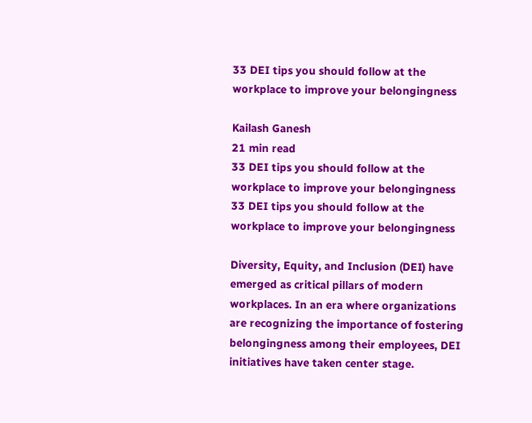33 DEI tips you should follow at the workplace to improve your belongingness

Kailash Ganesh
21 min read
33 DEI tips you should follow at the workplace to improve your belongingness
33 DEI tips you should follow at the workplace to improve your belongingness

Diversity, Equity, and Inclusion (DEI) have emerged as critical pillars of modern workplaces. In an era where organizations are recognizing the importance of fostering belongingness among their employees, DEI initiatives have taken center stage.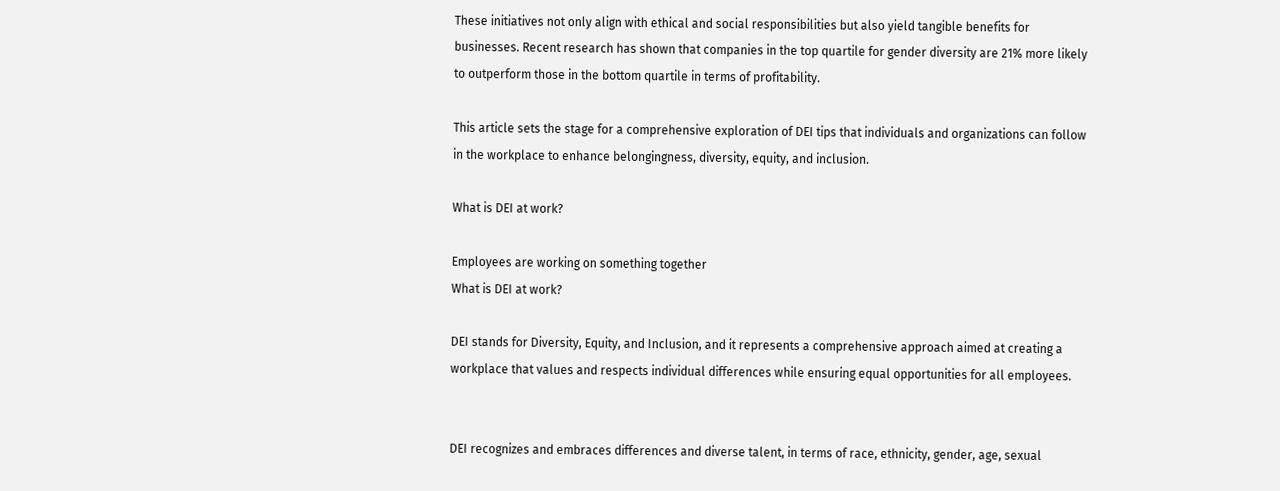These initiatives not only align with ethical and social responsibilities but also yield tangible benefits for businesses. Recent research has shown that companies in the top quartile for gender diversity are 21% more likely to outperform those in the bottom quartile in terms of profitability.

This article sets the stage for a comprehensive exploration of DEI tips that individuals and organizations can follow in the workplace to enhance belongingness, diversity, equity, and inclusion.

What is DEI at work?

Employees are working on something together
What is DEI at work?

DEI stands for Diversity, Equity, and Inclusion, and it represents a comprehensive approach aimed at creating a workplace that values and respects individual differences while ensuring equal opportunities for all employees.


DEI recognizes and embraces differences and diverse talent, in terms of race, ethnicity, gender, age, sexual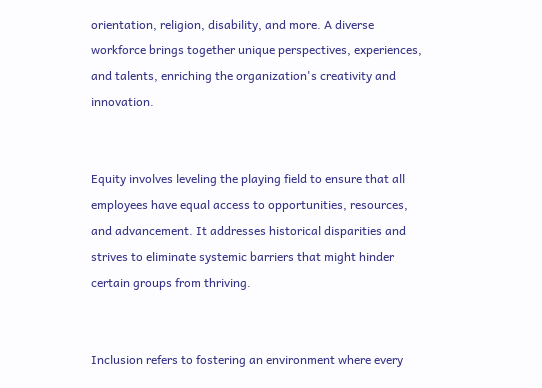orientation, religion, disability, and more. A diverse workforce brings together unique perspectives, experiences, and talents, enriching the organization's creativity and innovation.


Equity involves leveling the playing field to ensure that all employees have equal access to opportunities, resources, and advancement. It addresses historical disparities and strives to eliminate systemic barriers that might hinder certain groups from thriving.


Inclusion refers to fostering an environment where every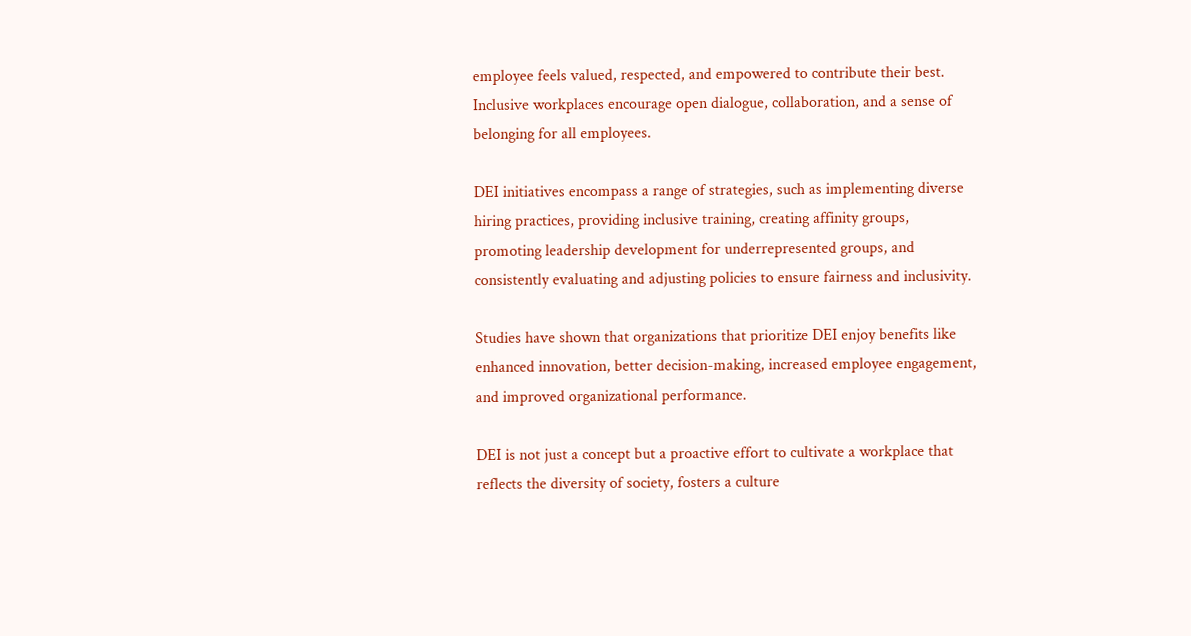employee feels valued, respected, and empowered to contribute their best. Inclusive workplaces encourage open dialogue, collaboration, and a sense of belonging for all employees.

DEI initiatives encompass a range of strategies, such as implementing diverse hiring practices, providing inclusive training, creating affinity groups, promoting leadership development for underrepresented groups, and consistently evaluating and adjusting policies to ensure fairness and inclusivity.

Studies have shown that organizations that prioritize DEI enjoy benefits like enhanced innovation, better decision-making, increased employee engagement, and improved organizational performance.

DEI is not just a concept but a proactive effort to cultivate a workplace that reflects the diversity of society, fosters a culture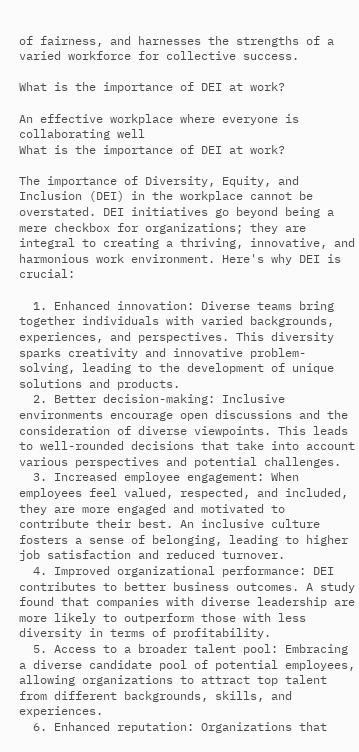of fairness, and harnesses the strengths of a varied workforce for collective success.

What is the importance of DEI at work?

An effective workplace where everyone is collaborating well
What is the importance of DEI at work?

The importance of Diversity, Equity, and Inclusion (DEI) in the workplace cannot be overstated. DEI initiatives go beyond being a mere checkbox for organizations; they are integral to creating a thriving, innovative, and harmonious work environment. Here's why DEI is crucial:

  1. Enhanced innovation: Diverse teams bring together individuals with varied backgrounds, experiences, and perspectives. This diversity sparks creativity and innovative problem-solving, leading to the development of unique solutions and products.
  2. Better decision-making: Inclusive environments encourage open discussions and the consideration of diverse viewpoints. This leads to well-rounded decisions that take into account various perspectives and potential challenges.
  3. Increased employee engagement: When employees feel valued, respected, and included, they are more engaged and motivated to contribute their best. An inclusive culture fosters a sense of belonging, leading to higher job satisfaction and reduced turnover.
  4. Improved organizational performance: DEI contributes to better business outcomes. A study found that companies with diverse leadership are more likely to outperform those with less diversity in terms of profitability.
  5. Access to a broader talent pool: Embracing a diverse candidate pool of potential employees, allowing organizations to attract top talent from different backgrounds, skills, and experiences.
  6. Enhanced reputation: Organizations that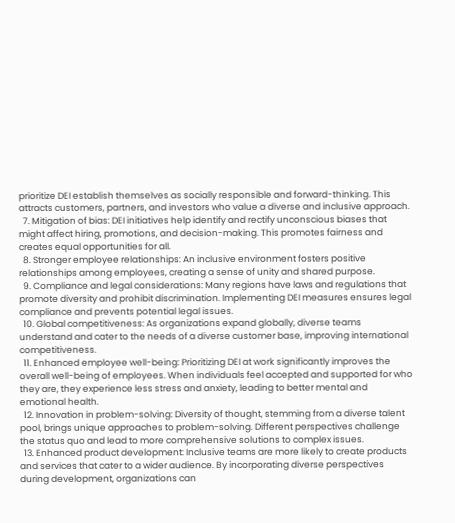prioritize DEI establish themselves as socially responsible and forward-thinking. This attracts customers, partners, and investors who value a diverse and inclusive approach.
  7. Mitigation of bias: DEI initiatives help identify and rectify unconscious biases that might affect hiring, promotions, and decision-making. This promotes fairness and creates equal opportunities for all.
  8. Stronger employee relationships: An inclusive environment fosters positive relationships among employees, creating a sense of unity and shared purpose.
  9. Compliance and legal considerations: Many regions have laws and regulations that promote diversity and prohibit discrimination. Implementing DEI measures ensures legal compliance and prevents potential legal issues.
  10. Global competitiveness: As organizations expand globally, diverse teams understand and cater to the needs of a diverse customer base, improving international competitiveness.
  11. Enhanced employee well-being: Prioritizing DEI at work significantly improves the overall well-being of employees. When individuals feel accepted and supported for who they are, they experience less stress and anxiety, leading to better mental and emotional health.
  12. Innovation in problem-solving: Diversity of thought, stemming from a diverse talent pool, brings unique approaches to problem-solving. Different perspectives challenge the status quo and lead to more comprehensive solutions to complex issues.
  13. Enhanced product development: Inclusive teams are more likely to create products and services that cater to a wider audience. By incorporating diverse perspectives during development, organizations can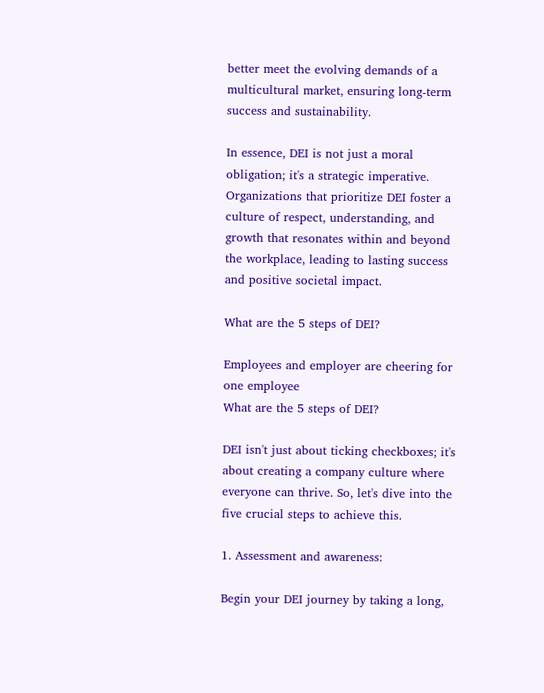better meet the evolving demands of a multicultural market, ensuring long-term success and sustainability.

In essence, DEI is not just a moral obligation; it's a strategic imperative. Organizations that prioritize DEI foster a culture of respect, understanding, and growth that resonates within and beyond the workplace, leading to lasting success and positive societal impact.

What are the 5 steps of DEI?

Employees and employer are cheering for one employee
What are the 5 steps of DEI?

DEI isn't just about ticking checkboxes; it's about creating a company culture where everyone can thrive. So, let's dive into the five crucial steps to achieve this.

1. Assessment and awareness:

Begin your DEI journey by taking a long,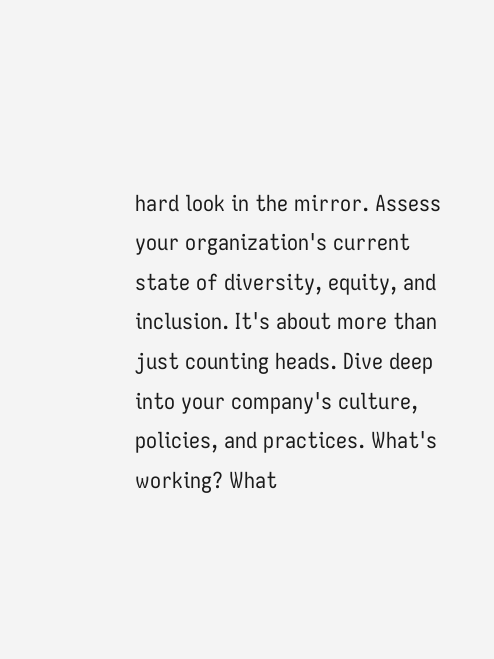hard look in the mirror. Assess your organization's current state of diversity, equity, and inclusion. It's about more than just counting heads. Dive deep into your company's culture, policies, and practices. What's working? What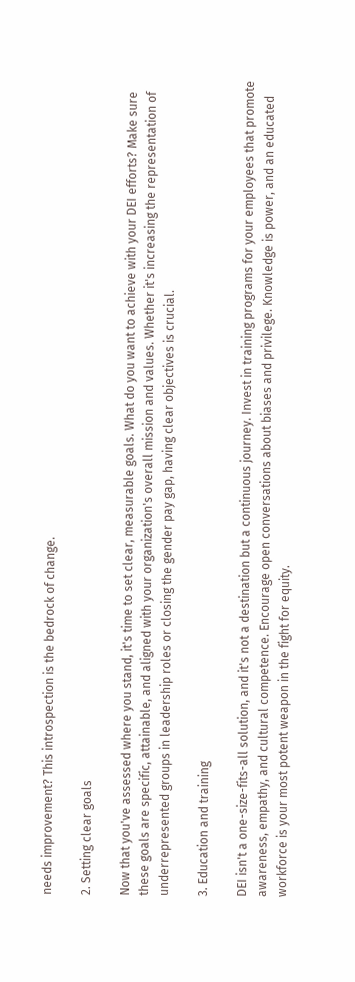needs improvement? This introspection is the bedrock of change.

2. Setting clear goals

Now that you've assessed where you stand, it's time to set clear, measurable goals. What do you want to achieve with your DEI efforts? Make sure these goals are specific, attainable, and aligned with your organization's overall mission and values. Whether it's increasing the representation of underrepresented groups in leadership roles or closing the gender pay gap, having clear objectives is crucial.

3. Education and training

DEI isn't a one-size-fits-all solution, and it's not a destination but a continuous journey. Invest in training programs for your employees that promote awareness, empathy, and cultural competence. Encourage open conversations about biases and privilege. Knowledge is power, and an educated workforce is your most potent weapon in the fight for equity.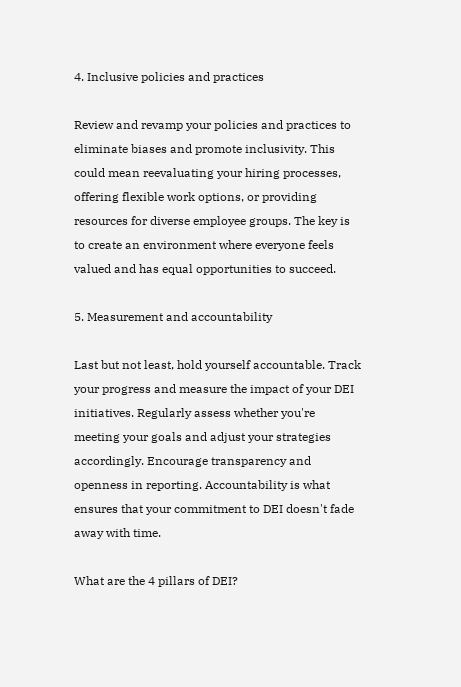4. Inclusive policies and practices

Review and revamp your policies and practices to eliminate biases and promote inclusivity. This could mean reevaluating your hiring processes, offering flexible work options, or providing resources for diverse employee groups. The key is to create an environment where everyone feels valued and has equal opportunities to succeed.

5. Measurement and accountability

Last but not least, hold yourself accountable. Track your progress and measure the impact of your DEI initiatives. Regularly assess whether you're meeting your goals and adjust your strategies accordingly. Encourage transparency and openness in reporting. Accountability is what ensures that your commitment to DEI doesn't fade away with time.

What are the 4 pillars of DEI?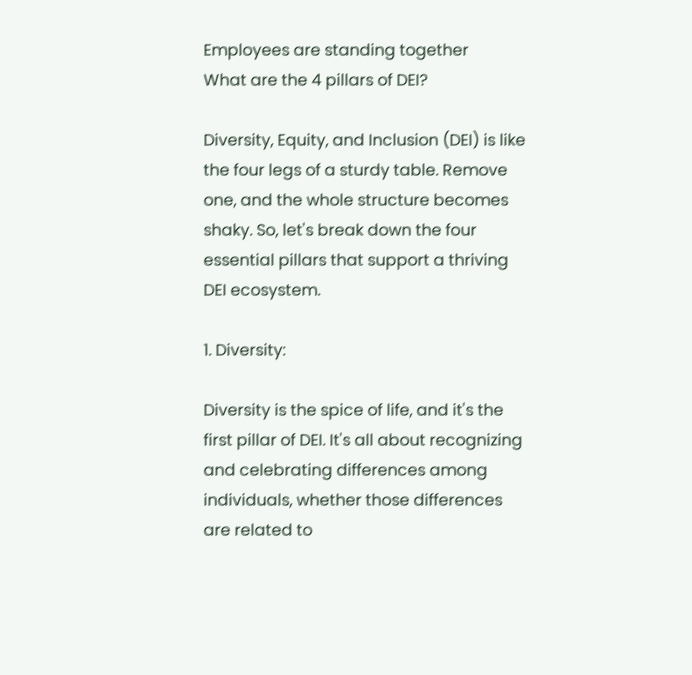Employees are standing together
What are the 4 pillars of DEI?

Diversity, Equity, and Inclusion (DEI) is like the four legs of a sturdy table. Remove one, and the whole structure becomes shaky. So, let's break down the four essential pillars that support a thriving DEI ecosystem.

1. Diversity:

Diversity is the spice of life, and it's the first pillar of DEI. It's all about recognizing and celebrating differences among individuals, whether those differences are related to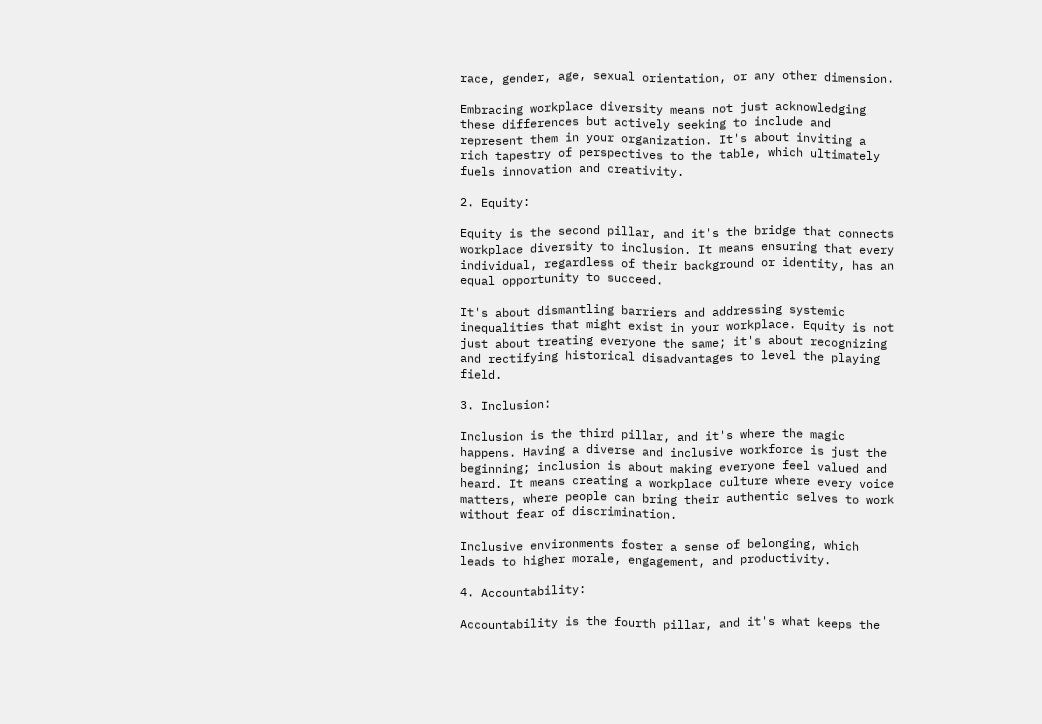race, gender, age, sexual orientation, or any other dimension.

Embracing workplace diversity means not just acknowledging these differences but actively seeking to include and represent them in your organization. It's about inviting a rich tapestry of perspectives to the table, which ultimately fuels innovation and creativity.

2. Equity:

Equity is the second pillar, and it's the bridge that connects workplace diversity to inclusion. It means ensuring that every individual, regardless of their background or identity, has an equal opportunity to succeed.

It's about dismantling barriers and addressing systemic inequalities that might exist in your workplace. Equity is not just about treating everyone the same; it's about recognizing and rectifying historical disadvantages to level the playing field.

3. Inclusion:

Inclusion is the third pillar, and it's where the magic happens. Having a diverse and inclusive workforce is just the beginning; inclusion is about making everyone feel valued and heard. It means creating a workplace culture where every voice matters, where people can bring their authentic selves to work without fear of discrimination.

Inclusive environments foster a sense of belonging, which leads to higher morale, engagement, and productivity.

4. Accountability:

Accountability is the fourth pillar, and it's what keeps the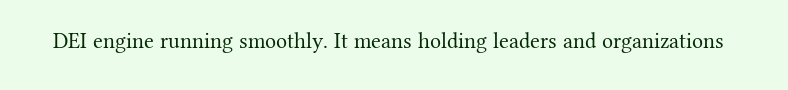DEI engine running smoothly. It means holding leaders and organizations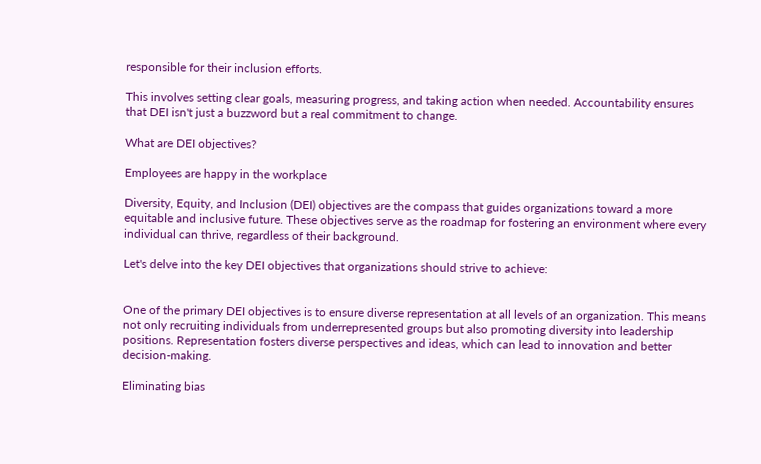responsible for their inclusion efforts.

This involves setting clear goals, measuring progress, and taking action when needed. Accountability ensures that DEI isn't just a buzzword but a real commitment to change.

What are DEI objectives?

Employees are happy in the workplace

Diversity, Equity, and Inclusion (DEI) objectives are the compass that guides organizations toward a more equitable and inclusive future. These objectives serve as the roadmap for fostering an environment where every individual can thrive, regardless of their background.

Let's delve into the key DEI objectives that organizations should strive to achieve:


One of the primary DEI objectives is to ensure diverse representation at all levels of an organization. This means not only recruiting individuals from underrepresented groups but also promoting diversity into leadership positions. Representation fosters diverse perspectives and ideas, which can lead to innovation and better decision-making.

Eliminating bias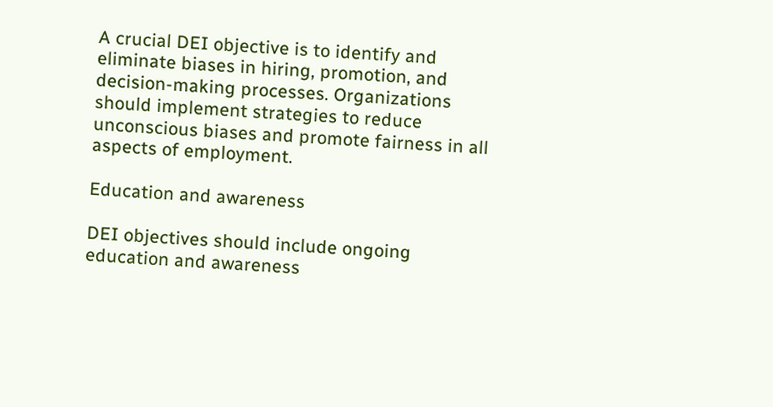A crucial DEI objective is to identify and eliminate biases in hiring, promotion, and decision-making processes. Organizations should implement strategies to reduce unconscious biases and promote fairness in all aspects of employment.

Education and awareness

DEI objectives should include ongoing education and awareness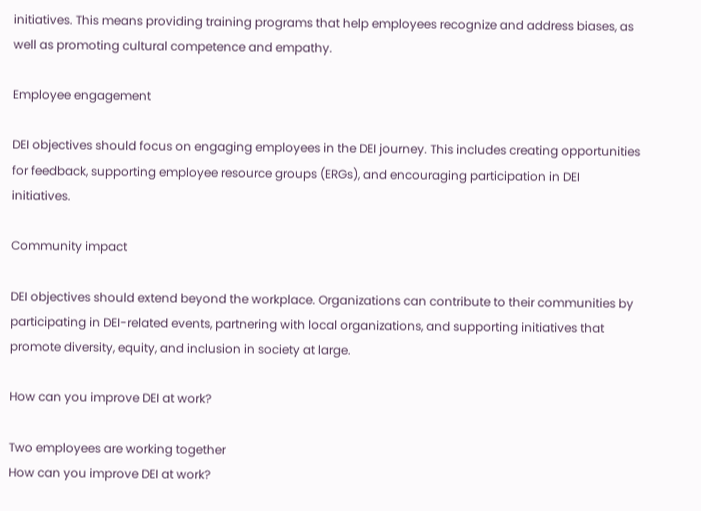initiatives. This means providing training programs that help employees recognize and address biases, as well as promoting cultural competence and empathy.

Employee engagement

DEI objectives should focus on engaging employees in the DEI journey. This includes creating opportunities for feedback, supporting employee resource groups (ERGs), and encouraging participation in DEI initiatives.

Community impact

DEI objectives should extend beyond the workplace. Organizations can contribute to their communities by participating in DEI-related events, partnering with local organizations, and supporting initiatives that promote diversity, equity, and inclusion in society at large.

How can you improve DEI at work?

Two employees are working together
How can you improve DEI at work?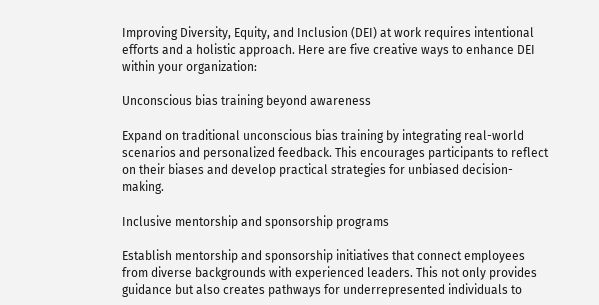Improving Diversity, Equity, and Inclusion (DEI) at work requires intentional efforts and a holistic approach. Here are five creative ways to enhance DEI within your organization:

Unconscious bias training beyond awareness

Expand on traditional unconscious bias training by integrating real-world scenarios and personalized feedback. This encourages participants to reflect on their biases and develop practical strategies for unbiased decision-making.

Inclusive mentorship and sponsorship programs

Establish mentorship and sponsorship initiatives that connect employees from diverse backgrounds with experienced leaders. This not only provides guidance but also creates pathways for underrepresented individuals to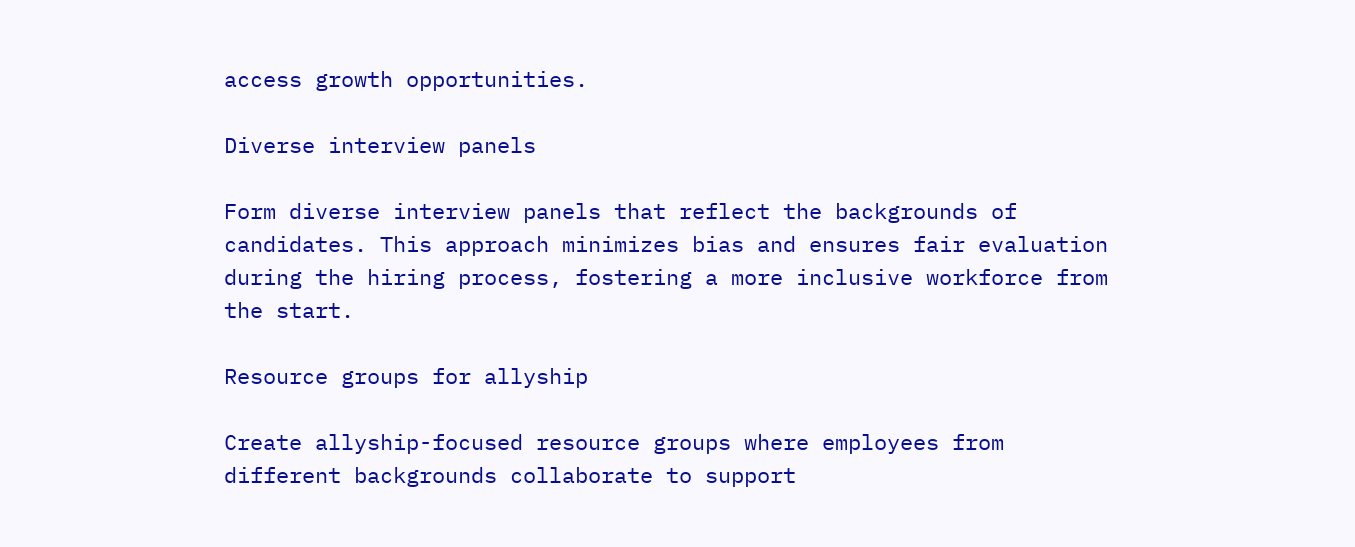access growth opportunities.

Diverse interview panels

Form diverse interview panels that reflect the backgrounds of candidates. This approach minimizes bias and ensures fair evaluation during the hiring process, fostering a more inclusive workforce from the start.

Resource groups for allyship

Create allyship-focused resource groups where employees from different backgrounds collaborate to support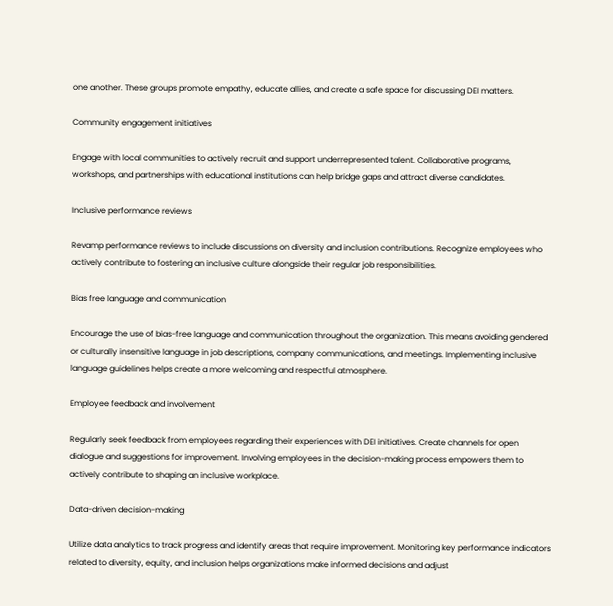one another. These groups promote empathy, educate allies, and create a safe space for discussing DEI matters.

Community engagement initiatives

Engage with local communities to actively recruit and support underrepresented talent. Collaborative programs, workshops, and partnerships with educational institutions can help bridge gaps and attract diverse candidates.

Inclusive performance reviews

Revamp performance reviews to include discussions on diversity and inclusion contributions. Recognize employees who actively contribute to fostering an inclusive culture alongside their regular job responsibilities.

Bias free language and communication

Encourage the use of bias-free language and communication throughout the organization. This means avoiding gendered or culturally insensitive language in job descriptions, company communications, and meetings. Implementing inclusive language guidelines helps create a more welcoming and respectful atmosphere.

Employee feedback and involvement

Regularly seek feedback from employees regarding their experiences with DEI initiatives. Create channels for open dialogue and suggestions for improvement. Involving employees in the decision-making process empowers them to actively contribute to shaping an inclusive workplace.

Data-driven decision-making

Utilize data analytics to track progress and identify areas that require improvement. Monitoring key performance indicators related to diversity, equity, and inclusion helps organizations make informed decisions and adjust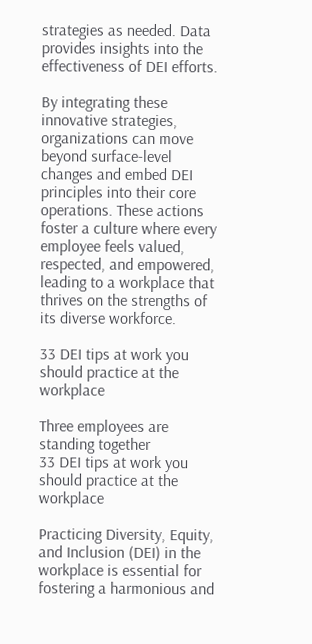strategies as needed. Data provides insights into the effectiveness of DEI efforts.

By integrating these innovative strategies, organizations can move beyond surface-level changes and embed DEI principles into their core operations. These actions foster a culture where every employee feels valued, respected, and empowered, leading to a workplace that thrives on the strengths of its diverse workforce.

33 DEI tips at work you should practice at the workplace

Three employees are standing together
33 DEI tips at work you should practice at the workplace

Practicing Diversity, Equity, and Inclusion (DEI) in the workplace is essential for fostering a harmonious and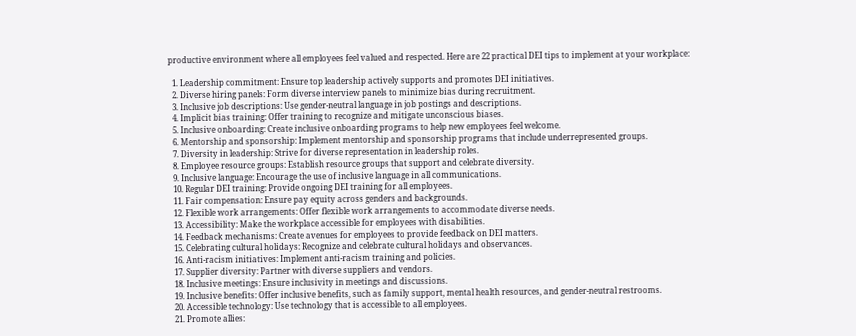productive environment where all employees feel valued and respected. Here are 22 practical DEI tips to implement at your workplace:

  1. Leadership commitment: Ensure top leadership actively supports and promotes DEI initiatives.
  2. Diverse hiring panels: Form diverse interview panels to minimize bias during recruitment.
  3. Inclusive job descriptions: Use gender-neutral language in job postings and descriptions.
  4. Implicit bias training: Offer training to recognize and mitigate unconscious biases.
  5. Inclusive onboarding: Create inclusive onboarding programs to help new employees feel welcome.
  6. Mentorship and sponsorship: Implement mentorship and sponsorship programs that include underrepresented groups.
  7. Diversity in leadership: Strive for diverse representation in leadership roles.
  8. Employee resource groups: Establish resource groups that support and celebrate diversity.
  9. Inclusive language: Encourage the use of inclusive language in all communications.
  10. Regular DEI training: Provide ongoing DEI training for all employees.
  11. Fair compensation: Ensure pay equity across genders and backgrounds.
  12. Flexible work arrangements: Offer flexible work arrangements to accommodate diverse needs.
  13. Accessibility: Make the workplace accessible for employees with disabilities.
  14. Feedback mechanisms: Create avenues for employees to provide feedback on DEI matters.
  15. Celebrating cultural holidays: Recognize and celebrate cultural holidays and observances.
  16. Anti-racism initiatives: Implement anti-racism training and policies.
  17. Supplier diversity: Partner with diverse suppliers and vendors.
  18. Inclusive meetings: Ensure inclusivity in meetings and discussions.
  19. Inclusive benefits: Offer inclusive benefits, such as family support, mental health resources, and gender-neutral restrooms.
  20. Accessible technology: Use technology that is accessible to all employees.
  21. Promote allies: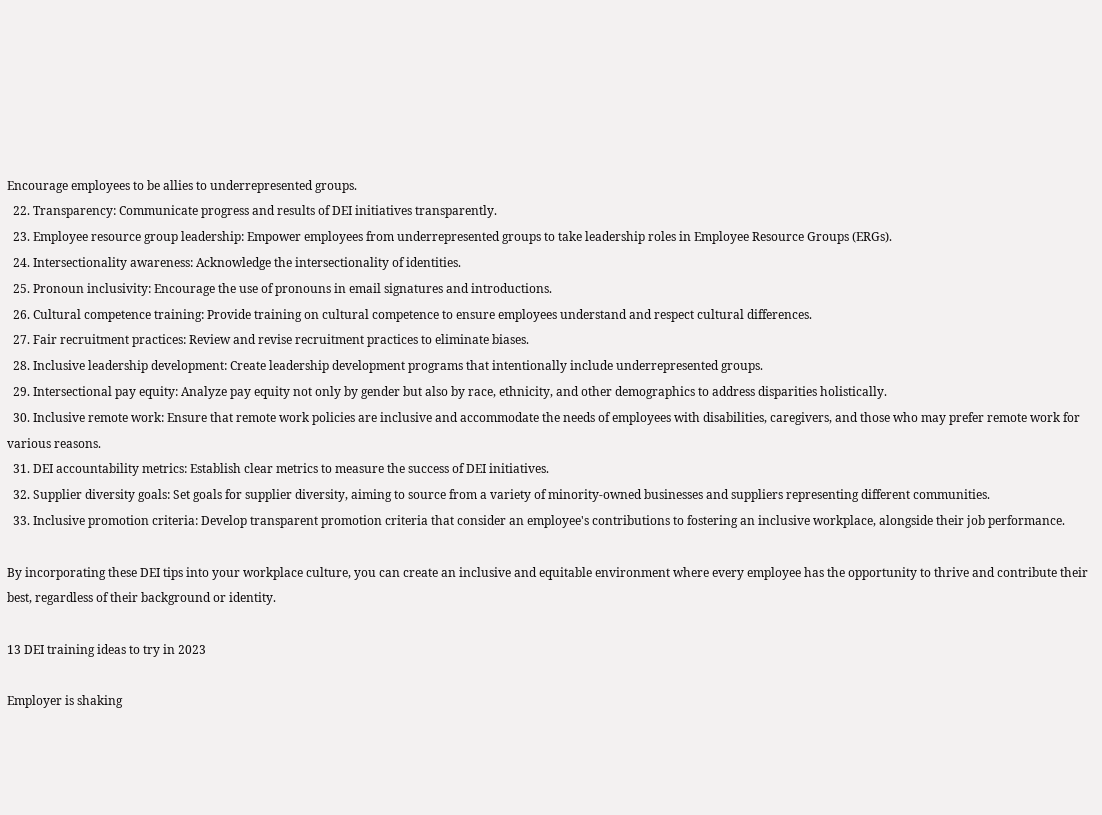Encourage employees to be allies to underrepresented groups.
  22. Transparency: Communicate progress and results of DEI initiatives transparently.
  23. Employee resource group leadership: Empower employees from underrepresented groups to take leadership roles in Employee Resource Groups (ERGs).
  24. Intersectionality awareness: Acknowledge the intersectionality of identities.
  25. Pronoun inclusivity: Encourage the use of pronouns in email signatures and introductions.
  26. Cultural competence training: Provide training on cultural competence to ensure employees understand and respect cultural differences.
  27. Fair recruitment practices: Review and revise recruitment practices to eliminate biases.
  28. Inclusive leadership development: Create leadership development programs that intentionally include underrepresented groups.
  29. Intersectional pay equity: Analyze pay equity not only by gender but also by race, ethnicity, and other demographics to address disparities holistically.
  30. Inclusive remote work: Ensure that remote work policies are inclusive and accommodate the needs of employees with disabilities, caregivers, and those who may prefer remote work for various reasons.
  31. DEI accountability metrics: Establish clear metrics to measure the success of DEI initiatives.
  32. Supplier diversity goals: Set goals for supplier diversity, aiming to source from a variety of minority-owned businesses and suppliers representing different communities.
  33. Inclusive promotion criteria: Develop transparent promotion criteria that consider an employee's contributions to fostering an inclusive workplace, alongside their job performance.

By incorporating these DEI tips into your workplace culture, you can create an inclusive and equitable environment where every employee has the opportunity to thrive and contribute their best, regardless of their background or identity.

13 DEI training ideas to try in 2023

Employer is shaking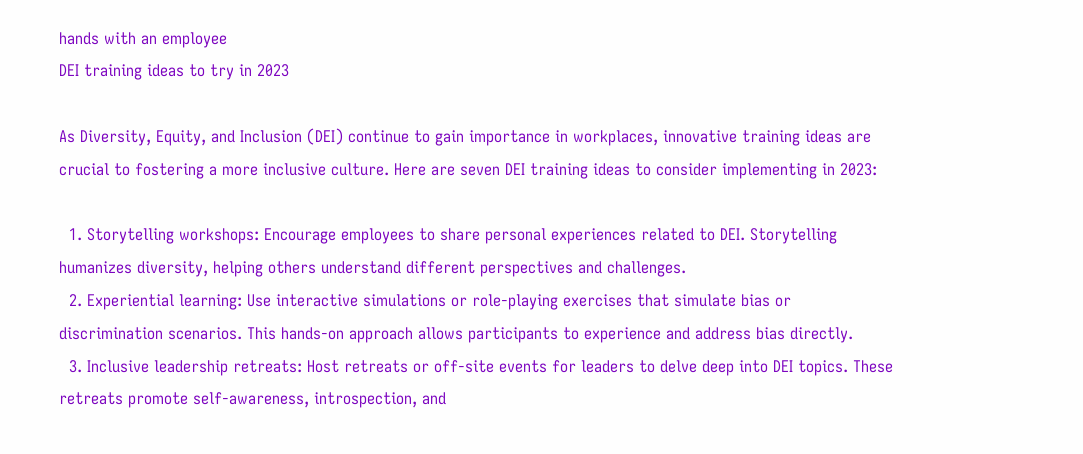hands with an employee
DEI training ideas to try in 2023

As Diversity, Equity, and Inclusion (DEI) continue to gain importance in workplaces, innovative training ideas are crucial to fostering a more inclusive culture. Here are seven DEI training ideas to consider implementing in 2023:

  1. Storytelling workshops: Encourage employees to share personal experiences related to DEI. Storytelling humanizes diversity, helping others understand different perspectives and challenges.
  2. Experiential learning: Use interactive simulations or role-playing exercises that simulate bias or discrimination scenarios. This hands-on approach allows participants to experience and address bias directly.
  3. Inclusive leadership retreats: Host retreats or off-site events for leaders to delve deep into DEI topics. These retreats promote self-awareness, introspection, and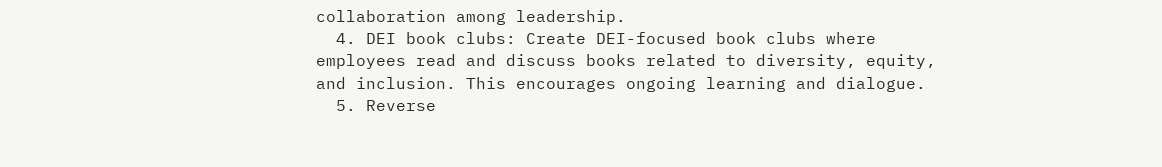collaboration among leadership.
  4. DEI book clubs: Create DEI-focused book clubs where employees read and discuss books related to diversity, equity, and inclusion. This encourages ongoing learning and dialogue.
  5. Reverse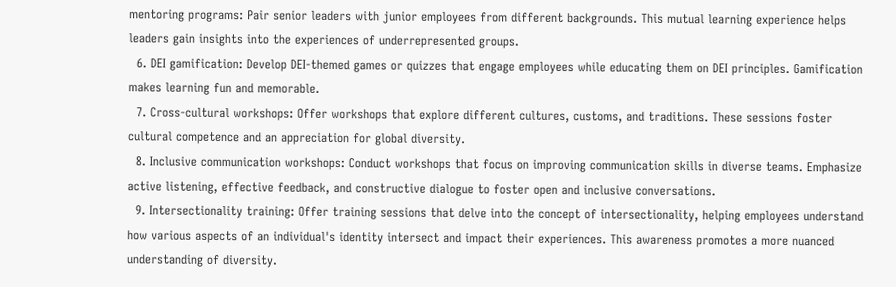mentoring programs: Pair senior leaders with junior employees from different backgrounds. This mutual learning experience helps leaders gain insights into the experiences of underrepresented groups.
  6. DEI gamification: Develop DEI-themed games or quizzes that engage employees while educating them on DEI principles. Gamification makes learning fun and memorable.
  7. Cross-cultural workshops: Offer workshops that explore different cultures, customs, and traditions. These sessions foster cultural competence and an appreciation for global diversity.
  8. Inclusive communication workshops: Conduct workshops that focus on improving communication skills in diverse teams. Emphasize active listening, effective feedback, and constructive dialogue to foster open and inclusive conversations.
  9. Intersectionality training: Offer training sessions that delve into the concept of intersectionality, helping employees understand how various aspects of an individual's identity intersect and impact their experiences. This awareness promotes a more nuanced understanding of diversity.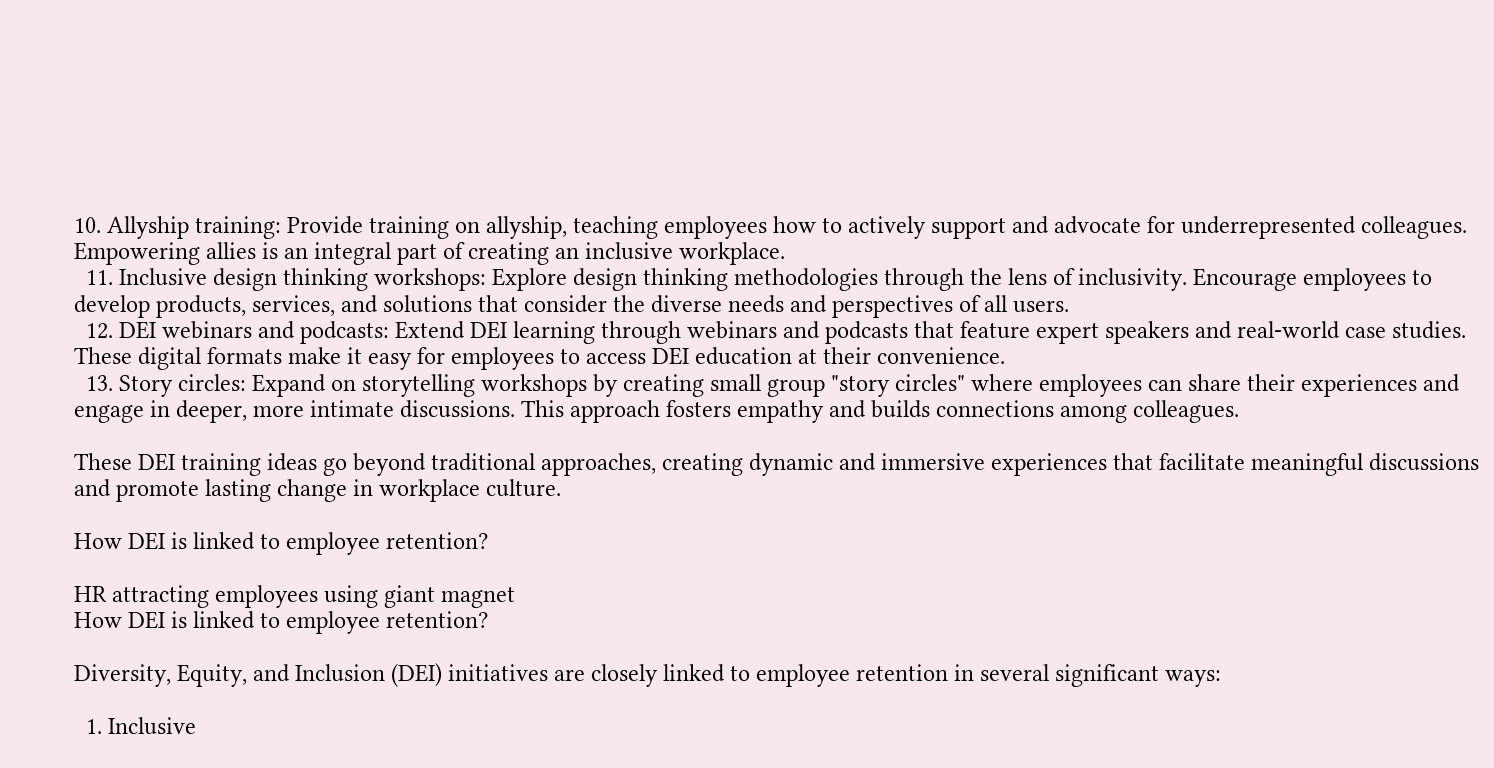10. Allyship training: Provide training on allyship, teaching employees how to actively support and advocate for underrepresented colleagues. Empowering allies is an integral part of creating an inclusive workplace.
  11. Inclusive design thinking workshops: Explore design thinking methodologies through the lens of inclusivity. Encourage employees to develop products, services, and solutions that consider the diverse needs and perspectives of all users.
  12. DEI webinars and podcasts: Extend DEI learning through webinars and podcasts that feature expert speakers and real-world case studies. These digital formats make it easy for employees to access DEI education at their convenience.
  13. Story circles: Expand on storytelling workshops by creating small group "story circles" where employees can share their experiences and engage in deeper, more intimate discussions. This approach fosters empathy and builds connections among colleagues.

These DEI training ideas go beyond traditional approaches, creating dynamic and immersive experiences that facilitate meaningful discussions and promote lasting change in workplace culture.

How DEI is linked to employee retention?

HR attracting employees using giant magnet
How DEI is linked to employee retention?

Diversity, Equity, and Inclusion (DEI) initiatives are closely linked to employee retention in several significant ways:

  1. Inclusive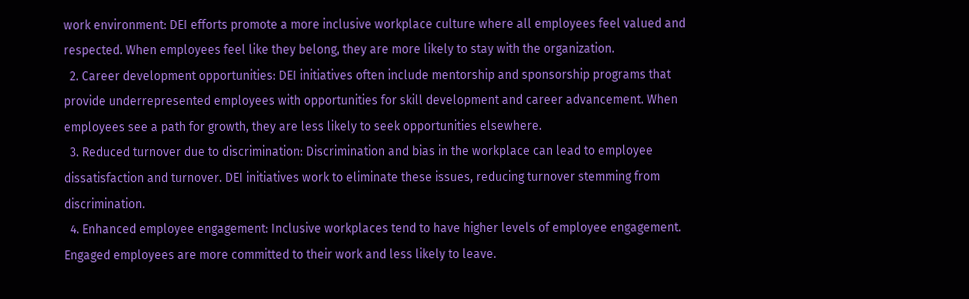work environment: DEI efforts promote a more inclusive workplace culture where all employees feel valued and respected. When employees feel like they belong, they are more likely to stay with the organization.
  2. Career development opportunities: DEI initiatives often include mentorship and sponsorship programs that provide underrepresented employees with opportunities for skill development and career advancement. When employees see a path for growth, they are less likely to seek opportunities elsewhere.
  3. Reduced turnover due to discrimination: Discrimination and bias in the workplace can lead to employee dissatisfaction and turnover. DEI initiatives work to eliminate these issues, reducing turnover stemming from discrimination.
  4. Enhanced employee engagement: Inclusive workplaces tend to have higher levels of employee engagement. Engaged employees are more committed to their work and less likely to leave.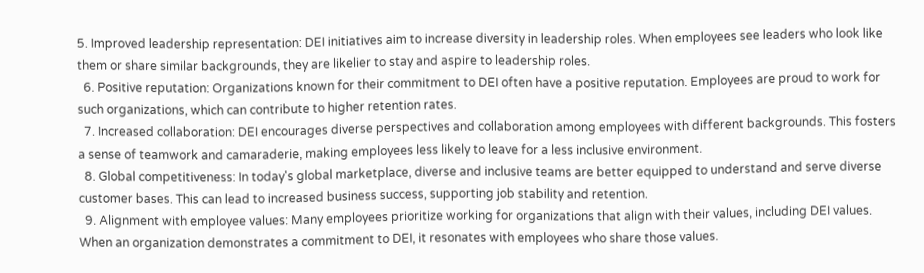5. Improved leadership representation: DEI initiatives aim to increase diversity in leadership roles. When employees see leaders who look like them or share similar backgrounds, they are likelier to stay and aspire to leadership roles.
  6. Positive reputation: Organizations known for their commitment to DEI often have a positive reputation. Employees are proud to work for such organizations, which can contribute to higher retention rates.
  7. Increased collaboration: DEI encourages diverse perspectives and collaboration among employees with different backgrounds. This fosters a sense of teamwork and camaraderie, making employees less likely to leave for a less inclusive environment.
  8. Global competitiveness: In today's global marketplace, diverse and inclusive teams are better equipped to understand and serve diverse customer bases. This can lead to increased business success, supporting job stability and retention.
  9. Alignment with employee values: Many employees prioritize working for organizations that align with their values, including DEI values. When an organization demonstrates a commitment to DEI, it resonates with employees who share those values.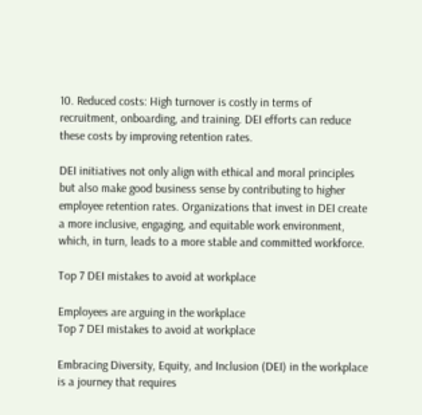10. Reduced costs: High turnover is costly in terms of recruitment, onboarding, and training. DEI efforts can reduce these costs by improving retention rates.

DEI initiatives not only align with ethical and moral principles but also make good business sense by contributing to higher employee retention rates. Organizations that invest in DEI create a more inclusive, engaging, and equitable work environment, which, in turn, leads to a more stable and committed workforce.

Top 7 DEI mistakes to avoid at workplace

Employees are arguing in the workplace
Top 7 DEI mistakes to avoid at workplace

Embracing Diversity, Equity, and Inclusion (DEI) in the workplace is a journey that requires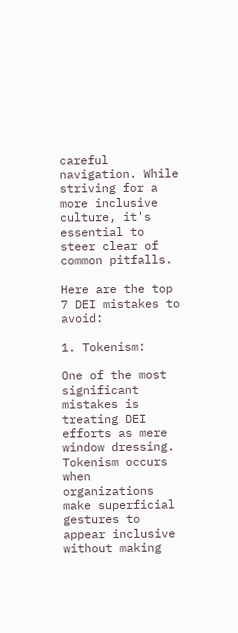careful navigation. While striving for a more inclusive culture, it's essential to steer clear of common pitfalls.

Here are the top 7 DEI mistakes to avoid:

1. Tokenism:

One of the most significant mistakes is treating DEI efforts as mere window dressing. Tokenism occurs when organizations make superficial gestures to appear inclusive without making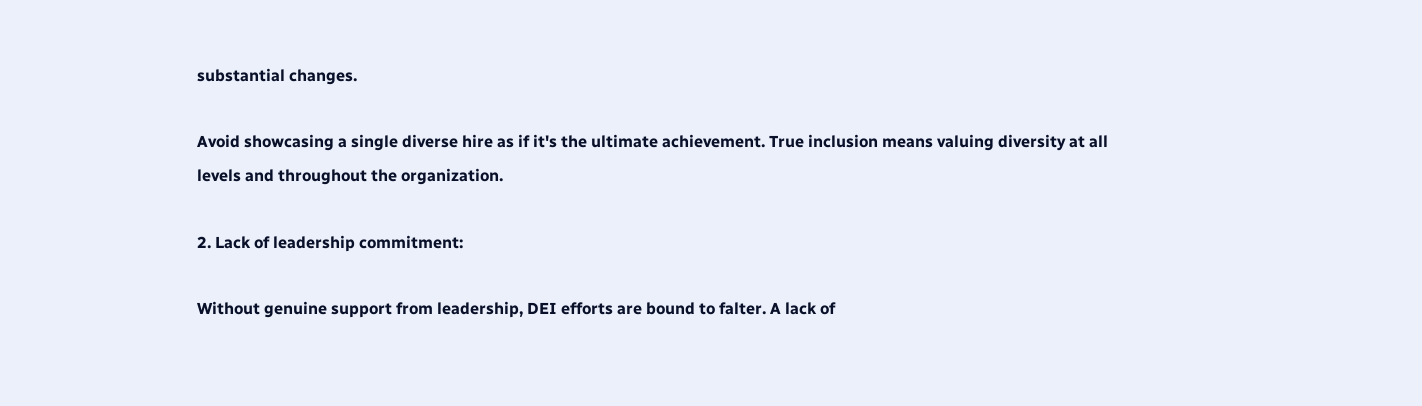substantial changes.

Avoid showcasing a single diverse hire as if it's the ultimate achievement. True inclusion means valuing diversity at all levels and throughout the organization.

2. Lack of leadership commitment:

Without genuine support from leadership, DEI efforts are bound to falter. A lack of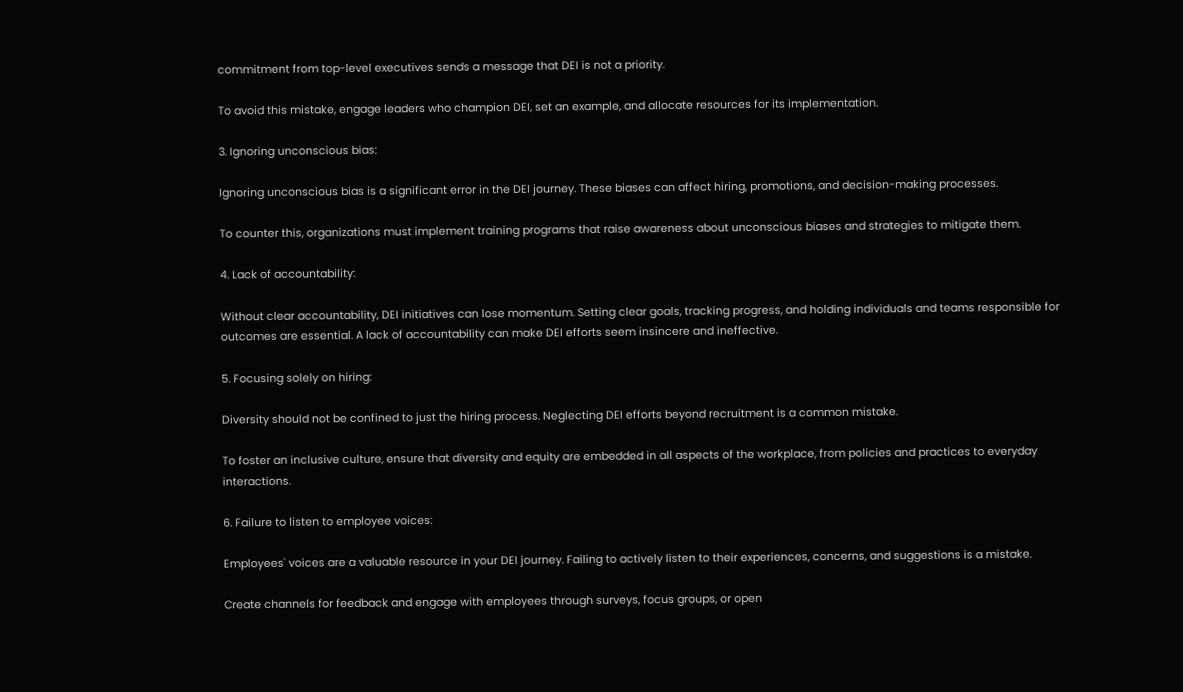commitment from top-level executives sends a message that DEI is not a priority.

To avoid this mistake, engage leaders who champion DEI, set an example, and allocate resources for its implementation.

3. Ignoring unconscious bias:

Ignoring unconscious bias is a significant error in the DEI journey. These biases can affect hiring, promotions, and decision-making processes.

To counter this, organizations must implement training programs that raise awareness about unconscious biases and strategies to mitigate them.

4. Lack of accountability:

Without clear accountability, DEI initiatives can lose momentum. Setting clear goals, tracking progress, and holding individuals and teams responsible for outcomes are essential. A lack of accountability can make DEI efforts seem insincere and ineffective.

5. Focusing solely on hiring:

Diversity should not be confined to just the hiring process. Neglecting DEI efforts beyond recruitment is a common mistake.

To foster an inclusive culture, ensure that diversity and equity are embedded in all aspects of the workplace, from policies and practices to everyday interactions.

6. Failure to listen to employee voices:

Employees' voices are a valuable resource in your DEI journey. Failing to actively listen to their experiences, concerns, and suggestions is a mistake.

Create channels for feedback and engage with employees through surveys, focus groups, or open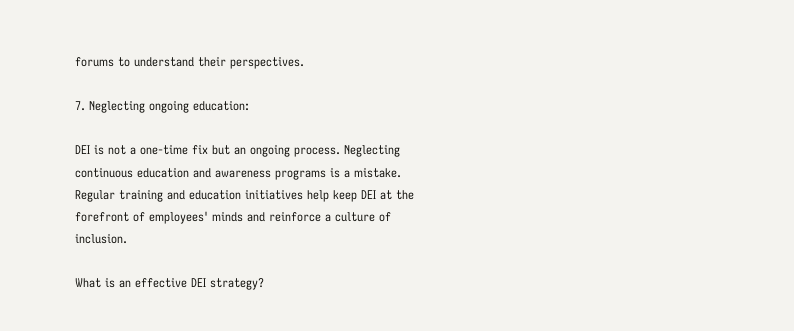forums to understand their perspectives.

7. Neglecting ongoing education:

DEI is not a one-time fix but an ongoing process. Neglecting continuous education and awareness programs is a mistake. Regular training and education initiatives help keep DEI at the forefront of employees' minds and reinforce a culture of inclusion.

What is an effective DEI strategy?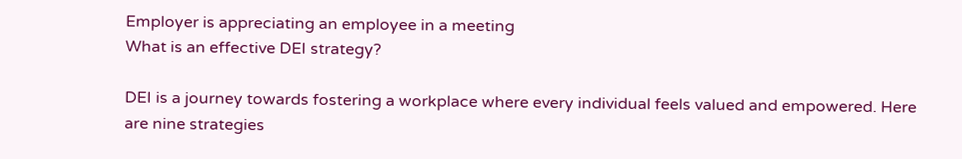Employer is appreciating an employee in a meeting
What is an effective DEI strategy?

DEI is a journey towards fostering a workplace where every individual feels valued and empowered. Here are nine strategies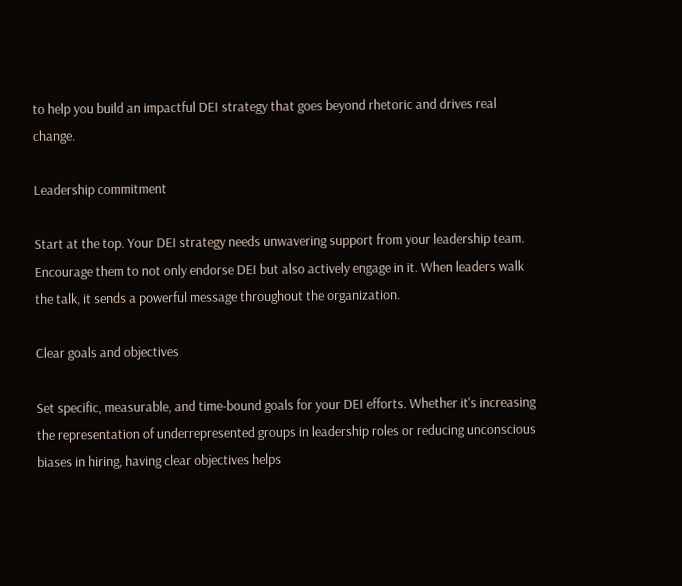to help you build an impactful DEI strategy that goes beyond rhetoric and drives real change.

Leadership commitment

Start at the top. Your DEI strategy needs unwavering support from your leadership team. Encourage them to not only endorse DEI but also actively engage in it. When leaders walk the talk, it sends a powerful message throughout the organization.

Clear goals and objectives

Set specific, measurable, and time-bound goals for your DEI efforts. Whether it's increasing the representation of underrepresented groups in leadership roles or reducing unconscious biases in hiring, having clear objectives helps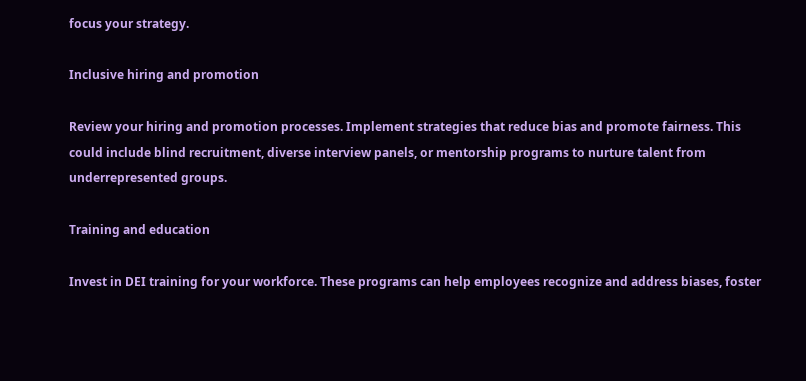focus your strategy.

Inclusive hiring and promotion

Review your hiring and promotion processes. Implement strategies that reduce bias and promote fairness. This could include blind recruitment, diverse interview panels, or mentorship programs to nurture talent from underrepresented groups.

Training and education

Invest in DEI training for your workforce. These programs can help employees recognize and address biases, foster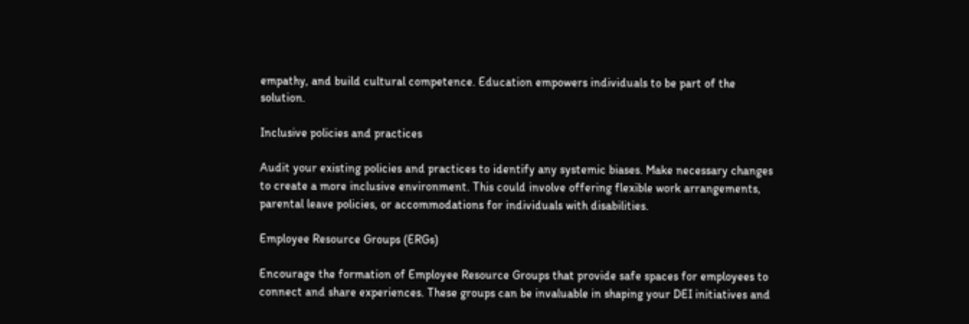empathy, and build cultural competence. Education empowers individuals to be part of the solution.

Inclusive policies and practices

Audit your existing policies and practices to identify any systemic biases. Make necessary changes to create a more inclusive environment. This could involve offering flexible work arrangements, parental leave policies, or accommodations for individuals with disabilities.

Employee Resource Groups (ERGs)

Encourage the formation of Employee Resource Groups that provide safe spaces for employees to connect and share experiences. These groups can be invaluable in shaping your DEI initiatives and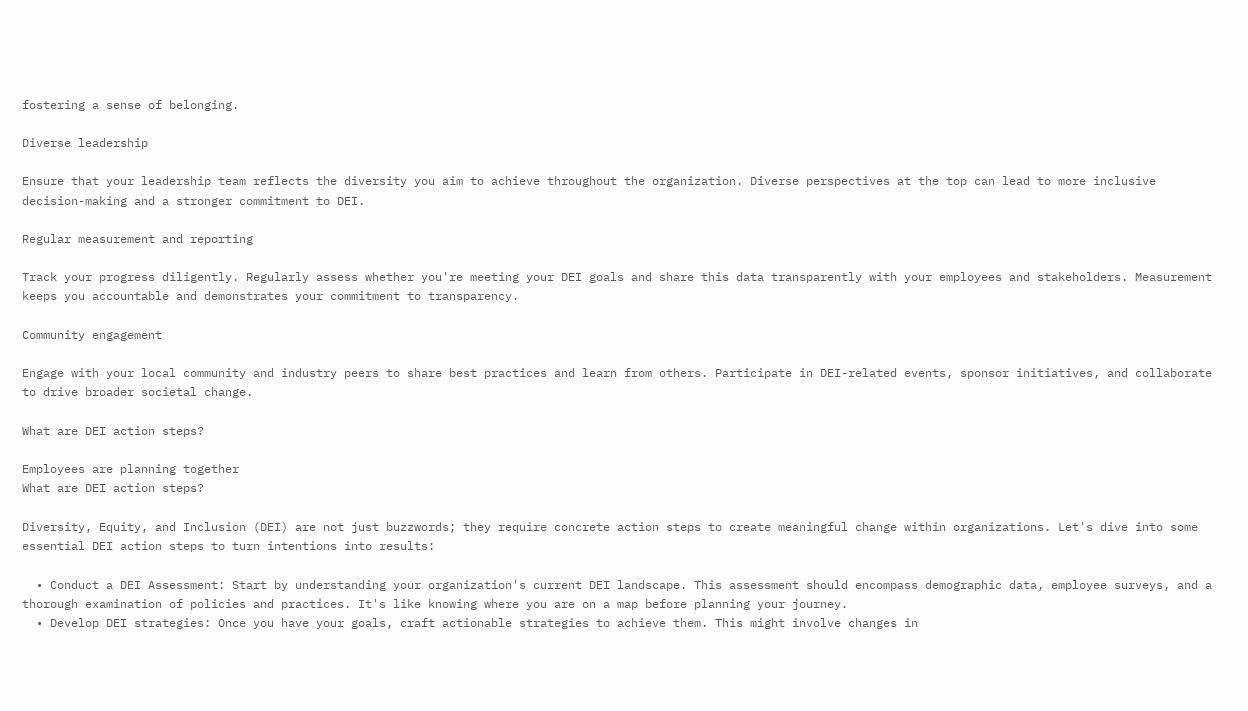fostering a sense of belonging.

Diverse leadership

Ensure that your leadership team reflects the diversity you aim to achieve throughout the organization. Diverse perspectives at the top can lead to more inclusive decision-making and a stronger commitment to DEI.

Regular measurement and reporting

Track your progress diligently. Regularly assess whether you're meeting your DEI goals and share this data transparently with your employees and stakeholders. Measurement keeps you accountable and demonstrates your commitment to transparency.

Community engagement

Engage with your local community and industry peers to share best practices and learn from others. Participate in DEI-related events, sponsor initiatives, and collaborate to drive broader societal change.

What are DEI action steps?

Employees are planning together
What are DEI action steps?

Diversity, Equity, and Inclusion (DEI) are not just buzzwords; they require concrete action steps to create meaningful change within organizations. Let's dive into some essential DEI action steps to turn intentions into results:

  • Conduct a DEI Assessment: Start by understanding your organization's current DEI landscape. This assessment should encompass demographic data, employee surveys, and a thorough examination of policies and practices. It's like knowing where you are on a map before planning your journey.
  • Develop DEI strategies: Once you have your goals, craft actionable strategies to achieve them. This might involve changes in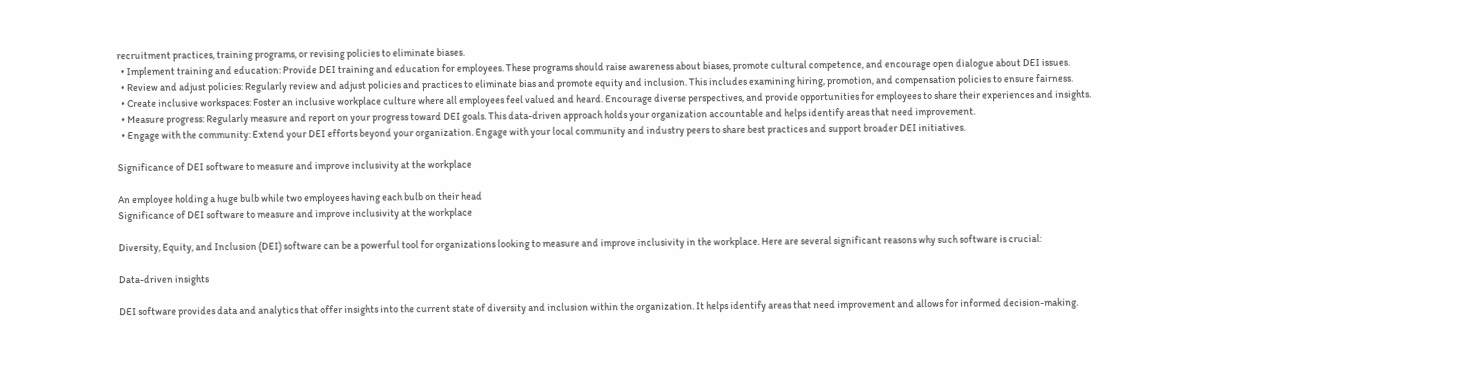recruitment practices, training programs, or revising policies to eliminate biases.
  • Implement training and education: Provide DEI training and education for employees. These programs should raise awareness about biases, promote cultural competence, and encourage open dialogue about DEI issues.
  • Review and adjust policies: Regularly review and adjust policies and practices to eliminate bias and promote equity and inclusion. This includes examining hiring, promotion, and compensation policies to ensure fairness.
  • Create inclusive workspaces: Foster an inclusive workplace culture where all employees feel valued and heard. Encourage diverse perspectives, and provide opportunities for employees to share their experiences and insights.
  • Measure progress: Regularly measure and report on your progress toward DEI goals. This data-driven approach holds your organization accountable and helps identify areas that need improvement.
  • Engage with the community: Extend your DEI efforts beyond your organization. Engage with your local community and industry peers to share best practices and support broader DEI initiatives.

Significance of DEI software to measure and improve inclusivity at the workplace

An employee holding a huge bulb while two employees having each bulb on their head
Significance of DEI software to measure and improve inclusivity at the workplace

Diversity, Equity, and Inclusion (DEI) software can be a powerful tool for organizations looking to measure and improve inclusivity in the workplace. Here are several significant reasons why such software is crucial:

Data-driven insights

DEI software provides data and analytics that offer insights into the current state of diversity and inclusion within the organization. It helps identify areas that need improvement and allows for informed decision-making.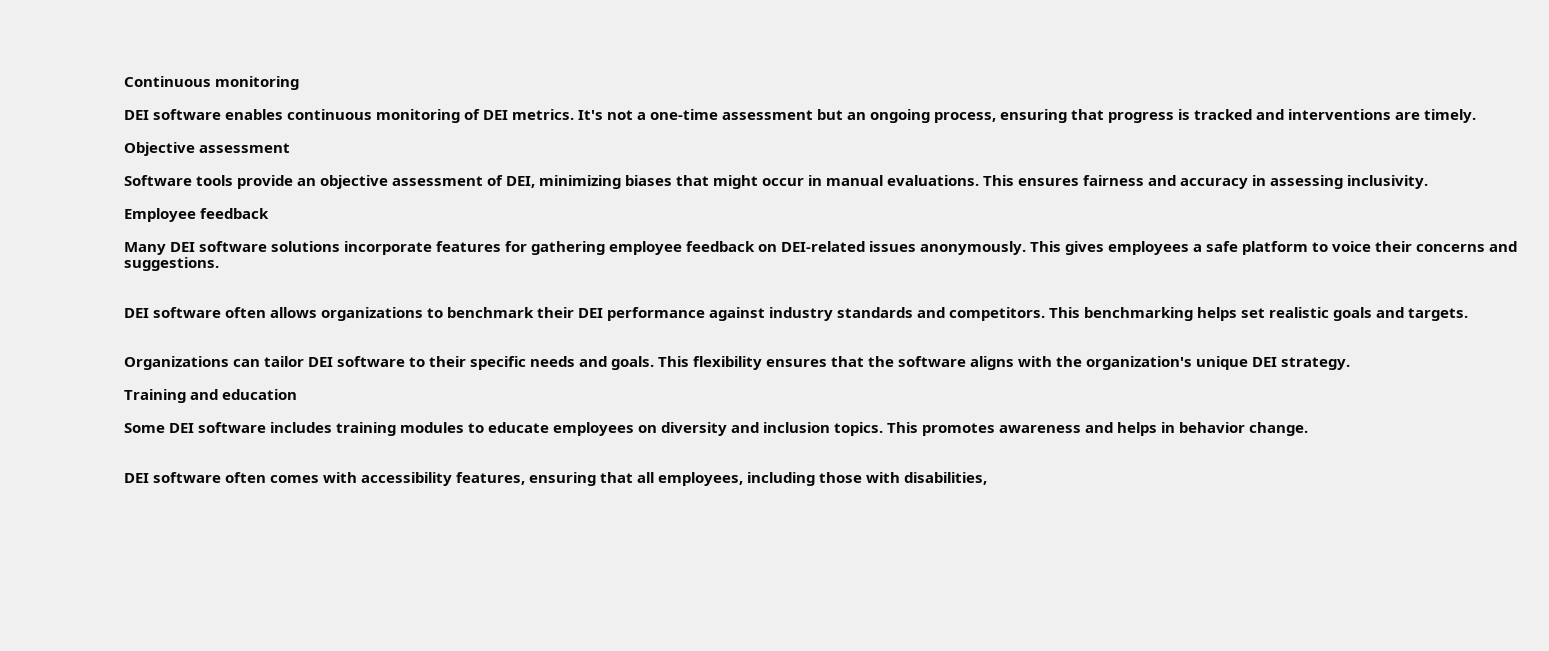Continuous monitoring

DEI software enables continuous monitoring of DEI metrics. It's not a one-time assessment but an ongoing process, ensuring that progress is tracked and interventions are timely.

Objective assessment

Software tools provide an objective assessment of DEI, minimizing biases that might occur in manual evaluations. This ensures fairness and accuracy in assessing inclusivity.

Employee feedback

Many DEI software solutions incorporate features for gathering employee feedback on DEI-related issues anonymously. This gives employees a safe platform to voice their concerns and suggestions.


DEI software often allows organizations to benchmark their DEI performance against industry standards and competitors. This benchmarking helps set realistic goals and targets.


Organizations can tailor DEI software to their specific needs and goals. This flexibility ensures that the software aligns with the organization's unique DEI strategy.

Training and education

Some DEI software includes training modules to educate employees on diversity and inclusion topics. This promotes awareness and helps in behavior change.


DEI software often comes with accessibility features, ensuring that all employees, including those with disabilities,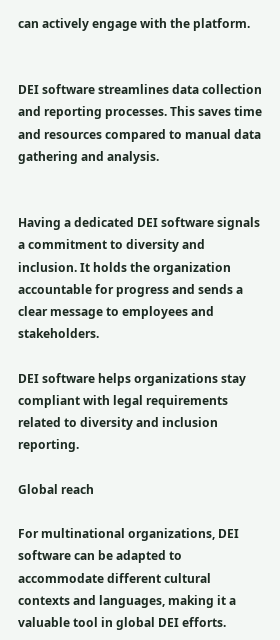can actively engage with the platform.


DEI software streamlines data collection and reporting processes. This saves time and resources compared to manual data gathering and analysis.


Having a dedicated DEI software signals a commitment to diversity and inclusion. It holds the organization accountable for progress and sends a clear message to employees and stakeholders.

DEI software helps organizations stay compliant with legal requirements related to diversity and inclusion reporting.

Global reach

For multinational organizations, DEI software can be adapted to accommodate different cultural contexts and languages, making it a valuable tool in global DEI efforts.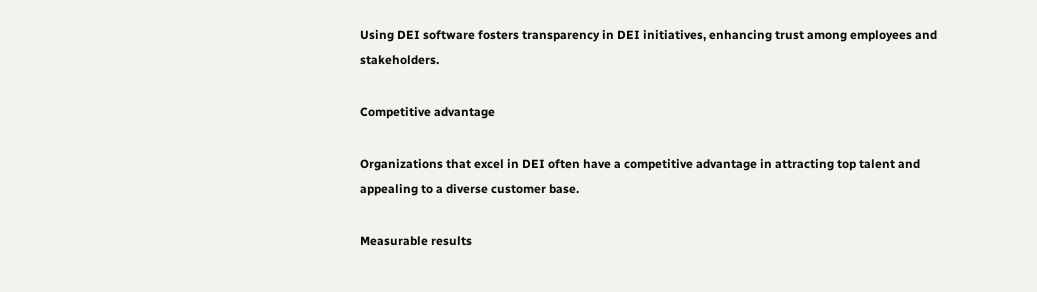Using DEI software fosters transparency in DEI initiatives, enhancing trust among employees and stakeholders.

Competitive advantage

Organizations that excel in DEI often have a competitive advantage in attracting top talent and appealing to a diverse customer base.

Measurable results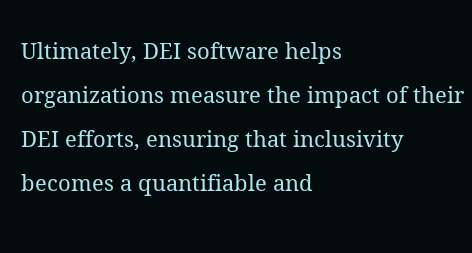Ultimately, DEI software helps organizations measure the impact of their DEI efforts, ensuring that inclusivity becomes a quantifiable and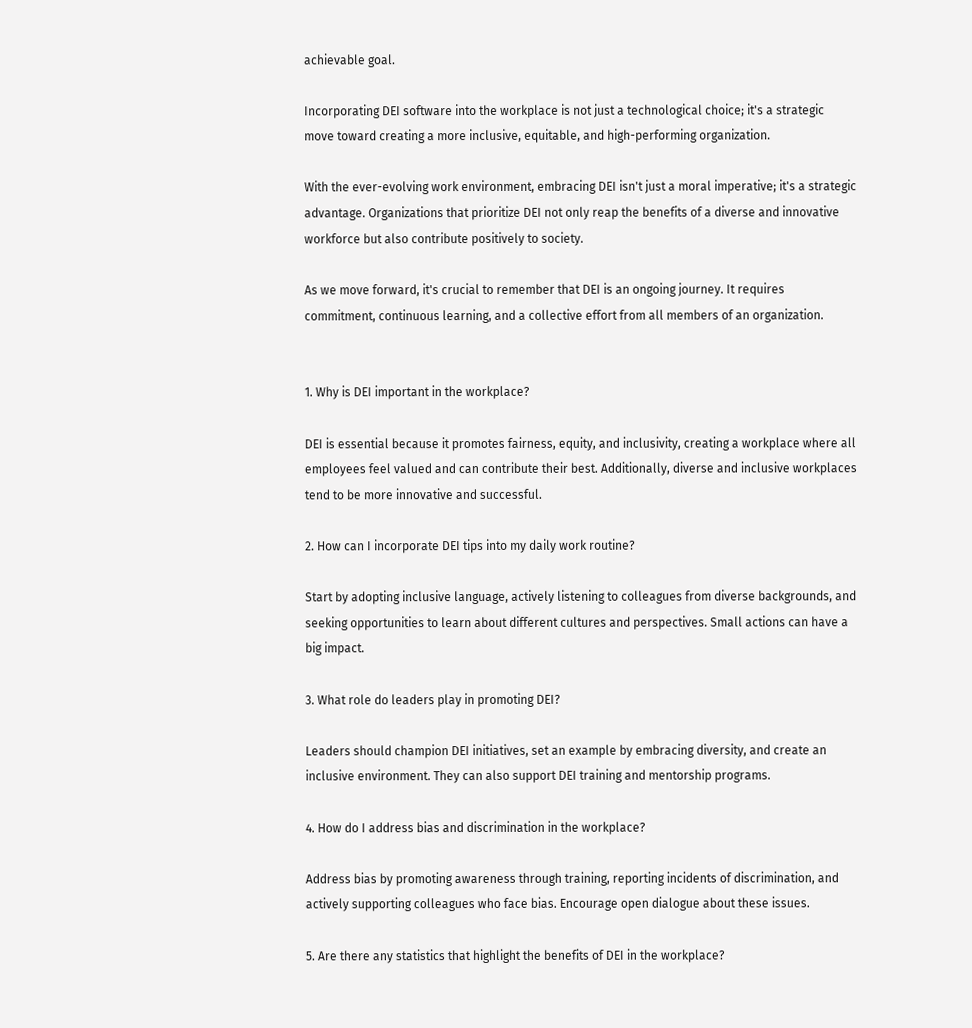achievable goal.

Incorporating DEI software into the workplace is not just a technological choice; it's a strategic move toward creating a more inclusive, equitable, and high-performing organization.

With the ever-evolving work environment, embracing DEI isn't just a moral imperative; it's a strategic advantage. Organizations that prioritize DEI not only reap the benefits of a diverse and innovative workforce but also contribute positively to society.

As we move forward, it's crucial to remember that DEI is an ongoing journey. It requires commitment, continuous learning, and a collective effort from all members of an organization.


1. Why is DEI important in the workplace?

DEI is essential because it promotes fairness, equity, and inclusivity, creating a workplace where all employees feel valued and can contribute their best. Additionally, diverse and inclusive workplaces tend to be more innovative and successful.

2. How can I incorporate DEI tips into my daily work routine?

Start by adopting inclusive language, actively listening to colleagues from diverse backgrounds, and seeking opportunities to learn about different cultures and perspectives. Small actions can have a big impact.

3. What role do leaders play in promoting DEI?

Leaders should champion DEI initiatives, set an example by embracing diversity, and create an inclusive environment. They can also support DEI training and mentorship programs.

4. How do I address bias and discrimination in the workplace?

Address bias by promoting awareness through training, reporting incidents of discrimination, and actively supporting colleagues who face bias. Encourage open dialogue about these issues.

5. Are there any statistics that highlight the benefits of DEI in the workplace?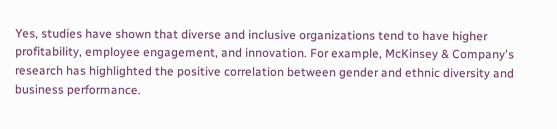Yes, studies have shown that diverse and inclusive organizations tend to have higher profitability, employee engagement, and innovation. For example, McKinsey & Company's research has highlighted the positive correlation between gender and ethnic diversity and business performance.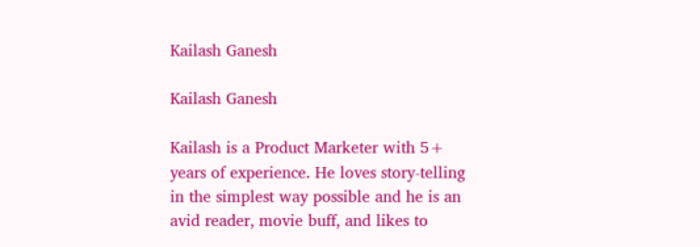Kailash Ganesh

Kailash Ganesh

Kailash is a Product Marketer with 5+ years of experience. He loves story-telling in the simplest way possible and he is an avid reader, movie buff, and likes to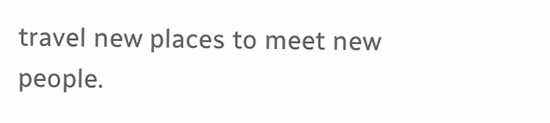travel new places to meet new people.